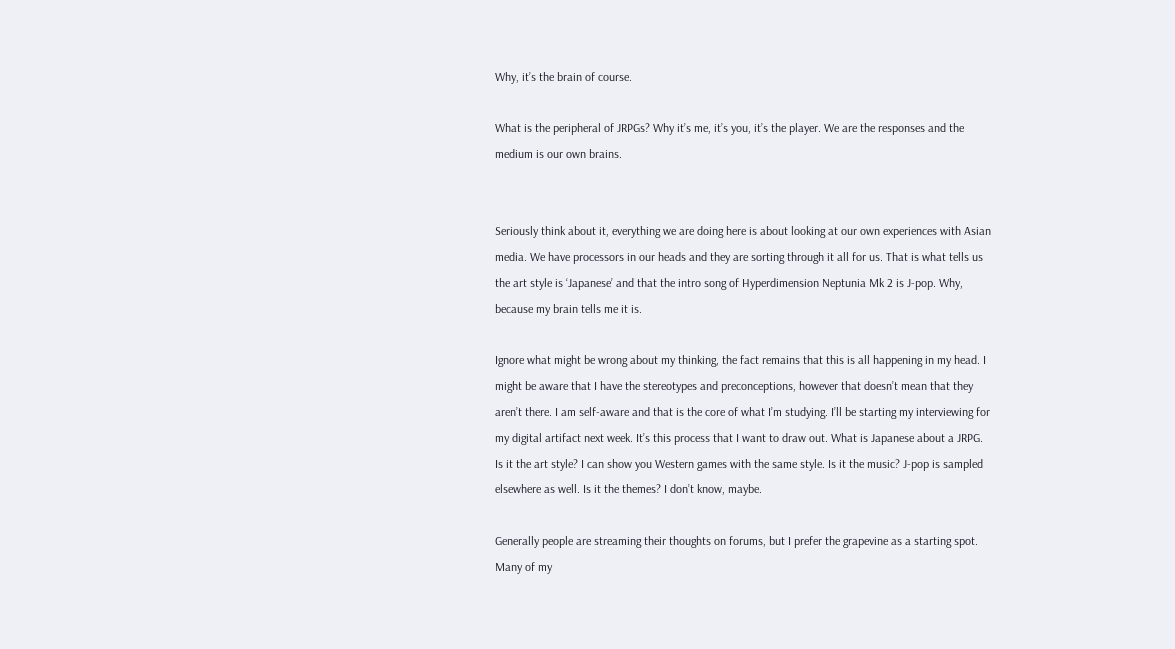Why, it’s the brain of course.

What is the peripheral of JRPGs? Why it’s me, it’s you, it’s the player. We are the responses and the medium is our own brains.


Seriously think about it, everything we are doing here is about looking at our own experiences with Asian media. We have processors in our heads and they are sorting through it all for us. That is what tells us the art style is ‘Japanese’ and that the intro song of Hyperdimension Neptunia Mk 2 is J-pop. Why, because my brain tells me it is.

Ignore what might be wrong about my thinking, the fact remains that this is all happening in my head. I might be aware that I have the stereotypes and preconceptions, however that doesn’t mean that they aren’t there. I am self-aware and that is the core of what I’m studying. I’ll be starting my interviewing for my digital artifact next week. It’s this process that I want to draw out. What is Japanese about a JRPG. Is it the art style? I can show you Western games with the same style. Is it the music? J-pop is sampled elsewhere as well. Is it the themes? I don’t know, maybe.

Generally people are streaming their thoughts on forums, but I prefer the grapevine as a starting spot. Many of my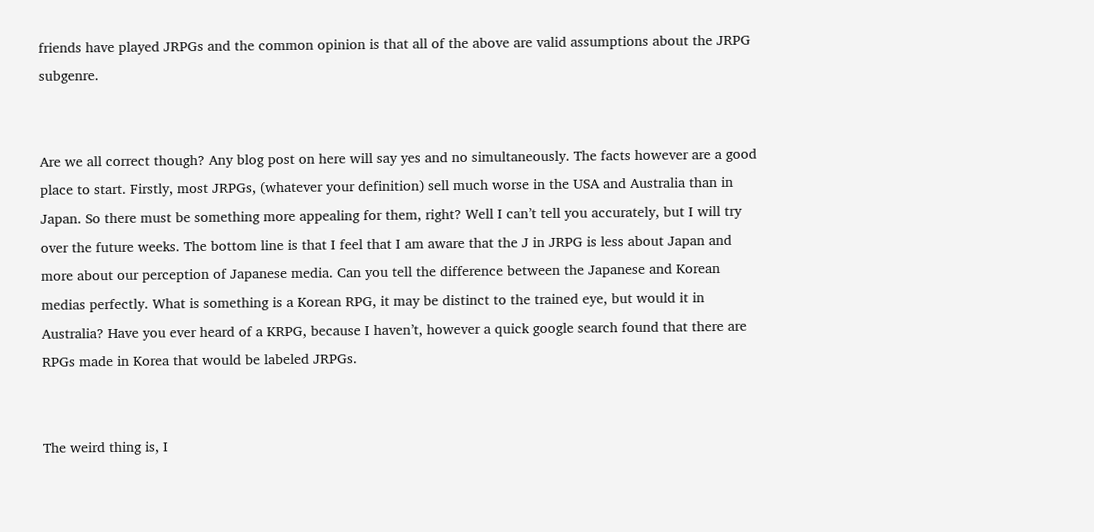friends have played JRPGs and the common opinion is that all of the above are valid assumptions about the JRPG subgenre.


Are we all correct though? Any blog post on here will say yes and no simultaneously. The facts however are a good place to start. Firstly, most JRPGs, (whatever your definition) sell much worse in the USA and Australia than in Japan. So there must be something more appealing for them, right? Well I can’t tell you accurately, but I will try over the future weeks. The bottom line is that I feel that I am aware that the J in JRPG is less about Japan and more about our perception of Japanese media. Can you tell the difference between the Japanese and Korean medias perfectly. What is something is a Korean RPG, it may be distinct to the trained eye, but would it in Australia? Have you ever heard of a KRPG, because I haven’t, however a quick google search found that there are RPGs made in Korea that would be labeled JRPGs.


The weird thing is, I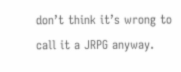don’t think it’s wrong to call it a JRPG anyway.